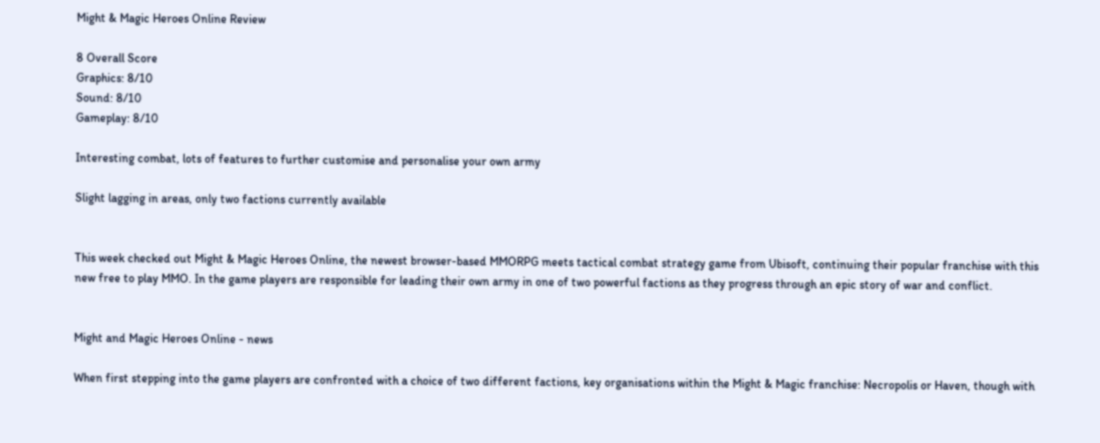Might & Magic Heroes Online Review

8 Overall Score
Graphics: 8/10
Sound: 8/10
Gameplay: 8/10

Interesting combat, lots of features to further customise and personalise your own army

Slight lagging in areas, only two factions currently available


This week checked out Might & Magic Heroes Online, the newest browser-based MMORPG meets tactical combat strategy game from Ubisoft, continuing their popular franchise with this new free to play MMO. In the game players are responsible for leading their own army in one of two powerful factions as they progress through an epic story of war and conflict.


Might and Magic Heroes Online - news

When first stepping into the game players are confronted with a choice of two different factions, key organisations within the Might & Magic franchise: Necropolis or Haven, though with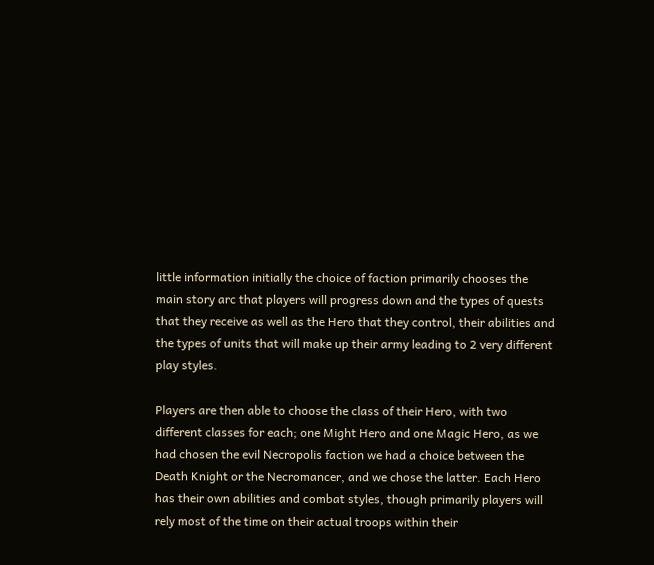little information initially the choice of faction primarily chooses the main story arc that players will progress down and the types of quests that they receive as well as the Hero that they control, their abilities and the types of units that will make up their army leading to 2 very different play styles.

Players are then able to choose the class of their Hero, with two different classes for each; one Might Hero and one Magic Hero, as we had chosen the evil Necropolis faction we had a choice between the Death Knight or the Necromancer, and we chose the latter. Each Hero has their own abilities and combat styles, though primarily players will rely most of the time on their actual troops within their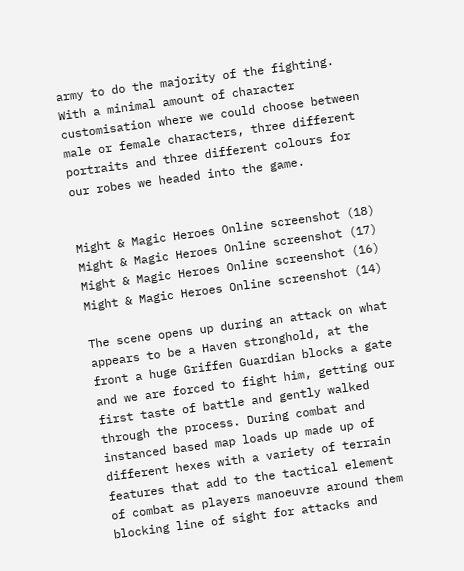army to do the majority of the fighting. With a minimal amount of character customisation where we could choose between male or female characters, three different portraits and three different colours for our robes we headed into the game.


Might & Magic Heroes Online screenshot (18) Might & Magic Heroes Online screenshot (17) Might & Magic Heroes Online screenshot (16) Might & Magic Heroes Online screenshot (14)

The scene opens up during an attack on what appears to be a Haven stronghold, at the front a huge Griffen Guardian blocks a gate and we are forced to fight him, getting our first taste of battle and gently walked through the process. During combat and instanced based map loads up made up of different hexes with a variety of terrain features that add to the tactical element of combat as players manoeuvre around them blocking line of sight for attacks and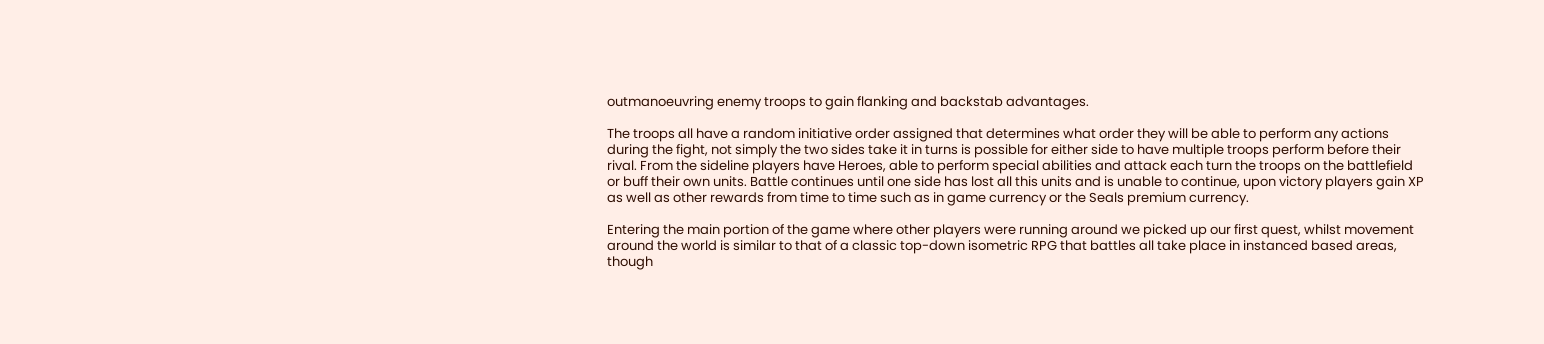outmanoeuvring enemy troops to gain flanking and backstab advantages.

The troops all have a random initiative order assigned that determines what order they will be able to perform any actions during the fight, not simply the two sides take it in turns is possible for either side to have multiple troops perform before their rival. From the sideline players have Heroes, able to perform special abilities and attack each turn the troops on the battlefield or buff their own units. Battle continues until one side has lost all this units and is unable to continue, upon victory players gain XP as well as other rewards from time to time such as in game currency or the Seals premium currency.

Entering the main portion of the game where other players were running around we picked up our first quest, whilst movement around the world is similar to that of a classic top-down isometric RPG that battles all take place in instanced based areas, though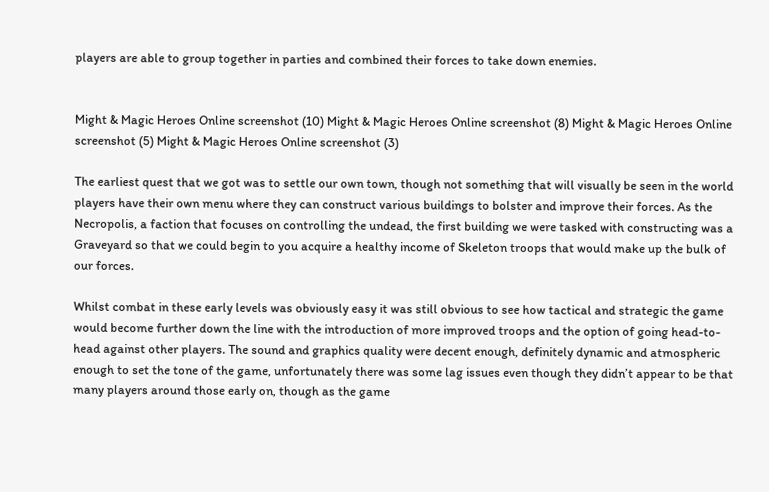players are able to group together in parties and combined their forces to take down enemies.


Might & Magic Heroes Online screenshot (10) Might & Magic Heroes Online screenshot (8) Might & Magic Heroes Online screenshot (5) Might & Magic Heroes Online screenshot (3)

The earliest quest that we got was to settle our own town, though not something that will visually be seen in the world players have their own menu where they can construct various buildings to bolster and improve their forces. As the Necropolis, a faction that focuses on controlling the undead, the first building we were tasked with constructing was a Graveyard so that we could begin to you acquire a healthy income of Skeleton troops that would make up the bulk of our forces.

Whilst combat in these early levels was obviously easy it was still obvious to see how tactical and strategic the game would become further down the line with the introduction of more improved troops and the option of going head-to-head against other players. The sound and graphics quality were decent enough, definitely dynamic and atmospheric enough to set the tone of the game, unfortunately there was some lag issues even though they didn’t appear to be that many players around those early on, though as the game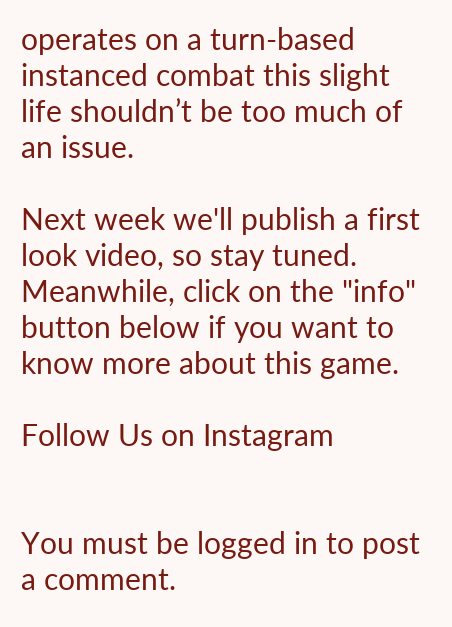operates on a turn-based instanced combat this slight life shouldn’t be too much of an issue.

Next week we'll publish a first look video, so stay tuned. Meanwhile, click on the "info" button below if you want to know more about this game.

Follow Us on Instagram


You must be logged in to post a comment.